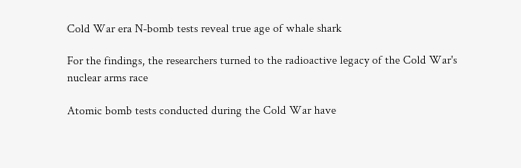Cold War era N-bomb tests reveal true age of whale shark

For the findings, the researchers turned to the radioactive legacy of the Cold War's nuclear arms race

Atomic bomb tests conducted during the Cold War have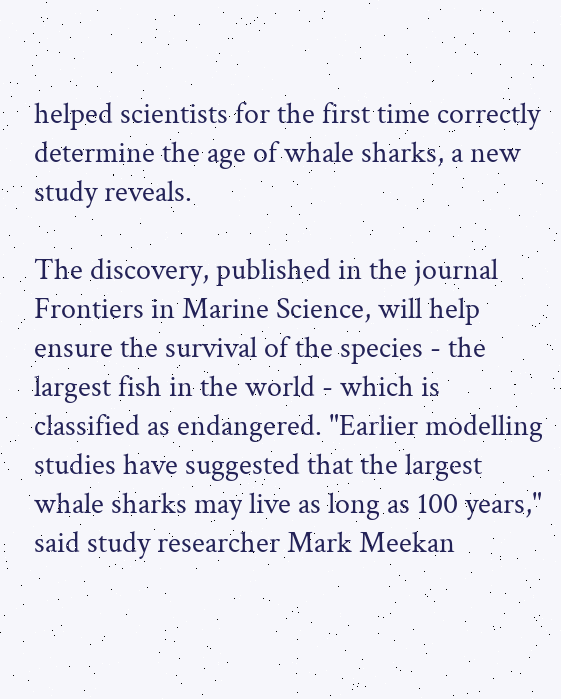helped scientists for the first time correctly determine the age of whale sharks, a new study reveals.

The discovery, published in the journal Frontiers in Marine Science, will help ensure the survival of the species - the largest fish in the world - which is classified as endangered. "Earlier modelling studies have suggested that the largest whale sharks may live as long as 100 years," said study researcher Mark Meekan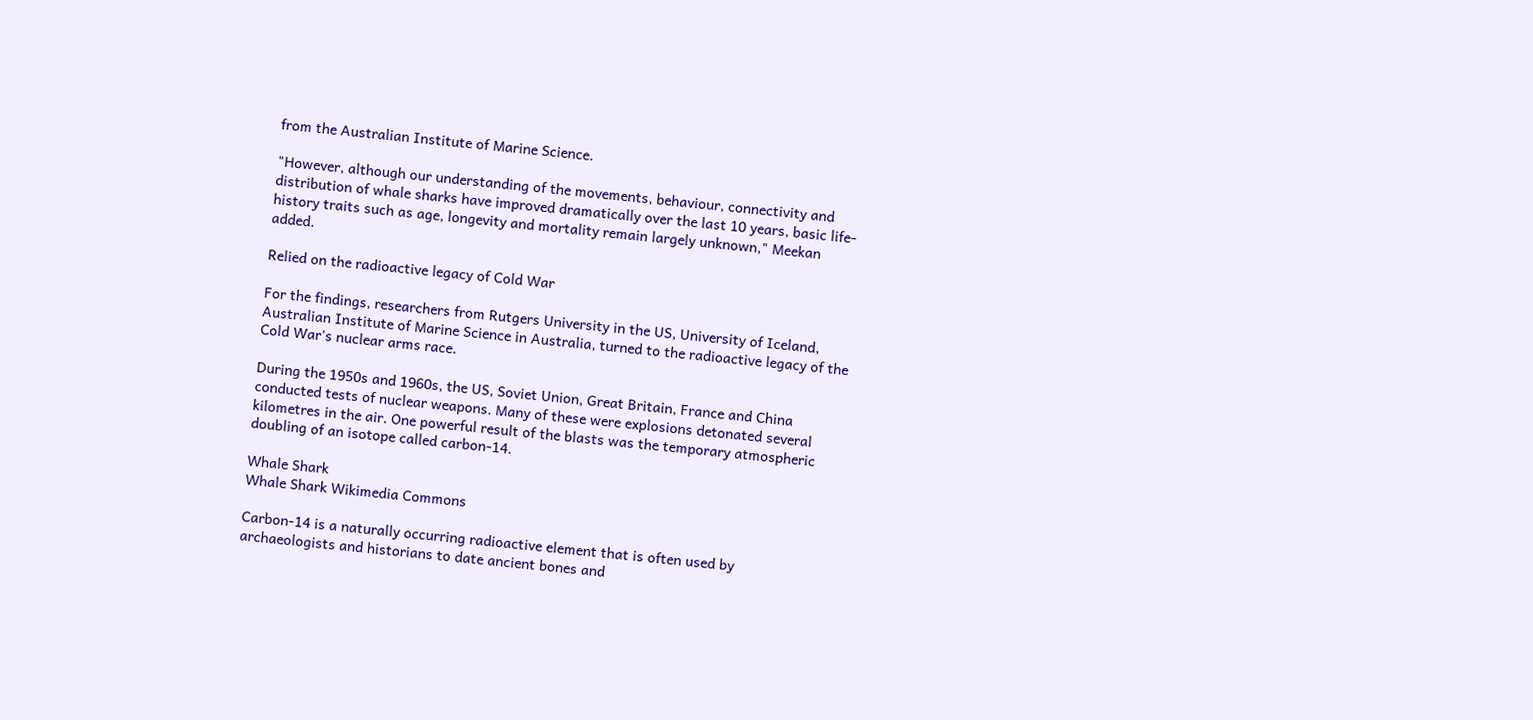from the Australian Institute of Marine Science.

"However, although our understanding of the movements, behaviour, connectivity and distribution of whale sharks have improved dramatically over the last 10 years, basic life-history traits such as age, longevity and mortality remain largely unknown," Meekan added.

Relied on the radioactive legacy of Cold War

For the findings, researchers from Rutgers University in the US, University of Iceland, Australian Institute of Marine Science in Australia, turned to the radioactive legacy of the Cold War's nuclear arms race.

During the 1950s and 1960s, the US, Soviet Union, Great Britain, France and China conducted tests of nuclear weapons. Many of these were explosions detonated several kilometres in the air. One powerful result of the blasts was the temporary atmospheric doubling of an isotope called carbon-14.

Whale Shark
Whale Shark Wikimedia Commons

Carbon-14 is a naturally occurring radioactive element that is often used by archaeologists and historians to date ancient bones and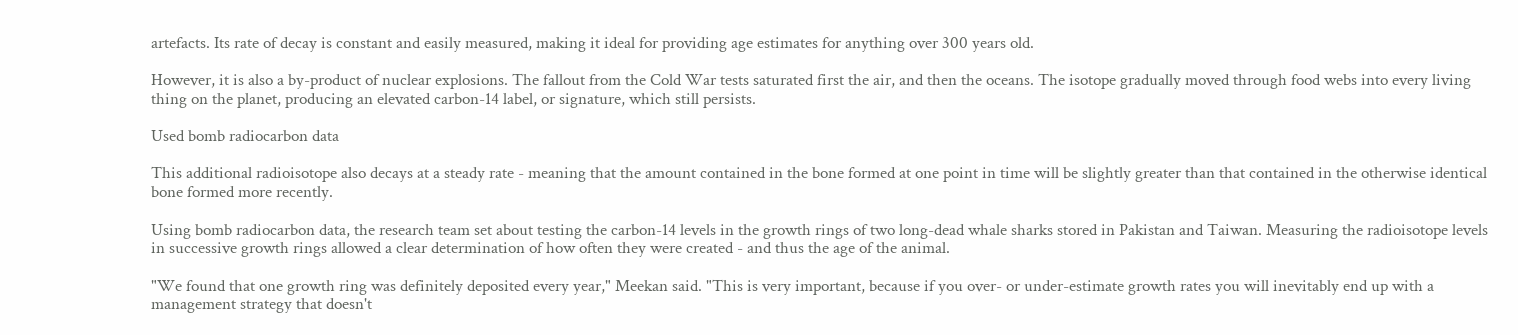artefacts. Its rate of decay is constant and easily measured, making it ideal for providing age estimates for anything over 300 years old.

However, it is also a by-product of nuclear explosions. The fallout from the Cold War tests saturated first the air, and then the oceans. The isotope gradually moved through food webs into every living thing on the planet, producing an elevated carbon-14 label, or signature, which still persists.

Used bomb radiocarbon data

This additional radioisotope also decays at a steady rate - meaning that the amount contained in the bone formed at one point in time will be slightly greater than that contained in the otherwise identical bone formed more recently.

Using bomb radiocarbon data, the research team set about testing the carbon-14 levels in the growth rings of two long-dead whale sharks stored in Pakistan and Taiwan. Measuring the radioisotope levels in successive growth rings allowed a clear determination of how often they were created - and thus the age of the animal.

"We found that one growth ring was definitely deposited every year," Meekan said. "This is very important, because if you over- or under-estimate growth rates you will inevitably end up with a management strategy that doesn't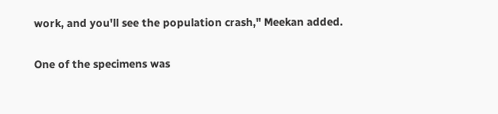work, and you'll see the population crash," Meekan added.

One of the specimens was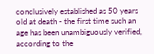conclusively established as 50 years old at death - the first time such an age has been unambiguously verified, according to the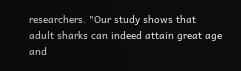researchers. "Our study shows that adult sharks can indeed attain great age and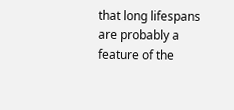that long lifespans are probably a feature of the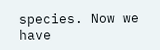species. Now we have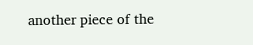another piece of the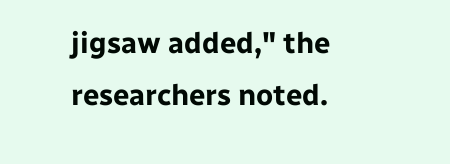jigsaw added," the researchers noted.